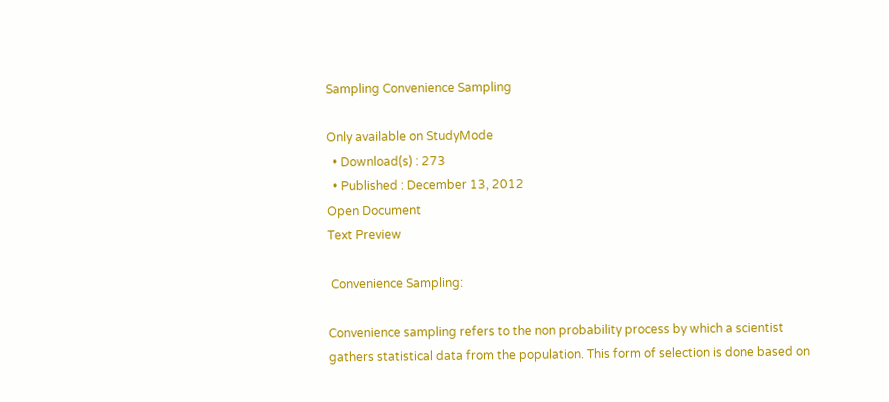Sampling Convenience Sampling

Only available on StudyMode
  • Download(s) : 273
  • Published : December 13, 2012
Open Document
Text Preview

 Convenience Sampling:

Convenience sampling refers to the non probability process by which a scientist gathers statistical data from the population. This form of selection is done based on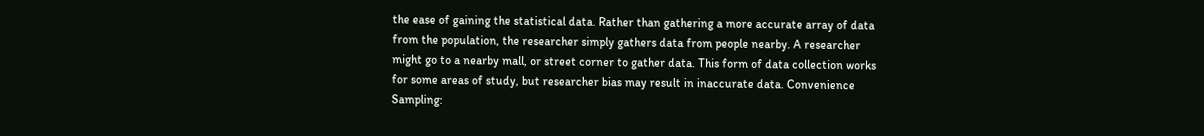the ease of gaining the statistical data. Rather than gathering a more accurate array of data from the population, the researcher simply gathers data from people nearby. A researcher might go to a nearby mall, or street corner to gather data. This form of data collection works for some areas of study, but researcher bias may result in inaccurate data. Convenience Sampling: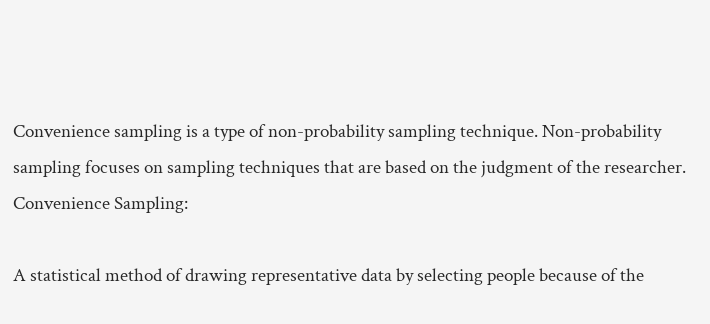Convenience sampling is a type of non-probability sampling technique. Non-probability sampling focuses on sampling techniques that are based on the judgment of the researcher. Convenience Sampling:

A statistical method of drawing representative data by selecting people because of the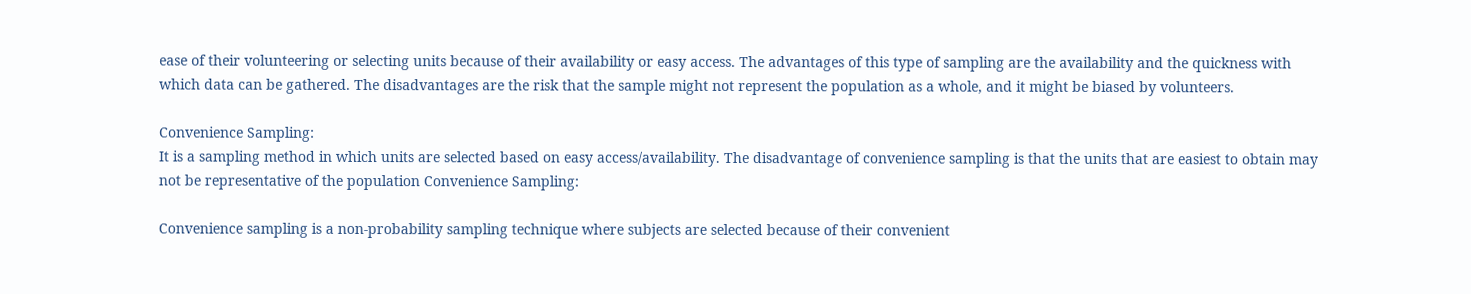ease of their volunteering or selecting units because of their availability or easy access. The advantages of this type of sampling are the availability and the quickness with which data can be gathered. The disadvantages are the risk that the sample might not represent the population as a whole, and it might be biased by volunteers.

Convenience Sampling:
It is a sampling method in which units are selected based on easy access/availability. The disadvantage of convenience sampling is that the units that are easiest to obtain may not be representative of the population Convenience Sampling:

Convenience sampling is a non-probability sampling technique where subjects are selected because of their convenient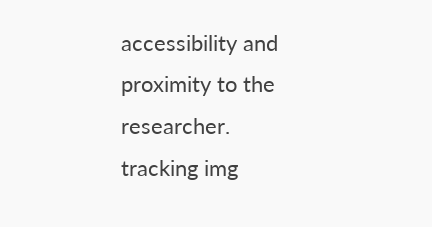accessibility and proximity to the researcher.
tracking img